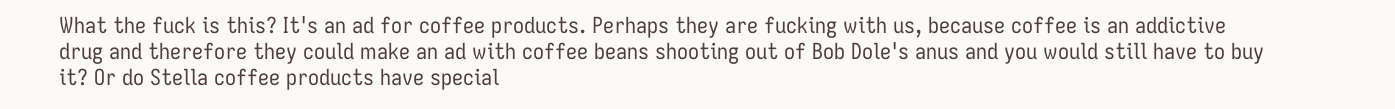What the fuck is this? It's an ad for coffee products. Perhaps they are fucking with us, because coffee is an addictive drug and therefore they could make an ad with coffee beans shooting out of Bob Dole's anus and you would still have to buy it? Or do Stella coffee products have special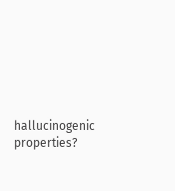hallucinogenic properties?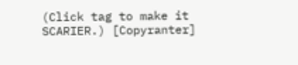(Click tag to make it SCARIER.) [Copyranter]